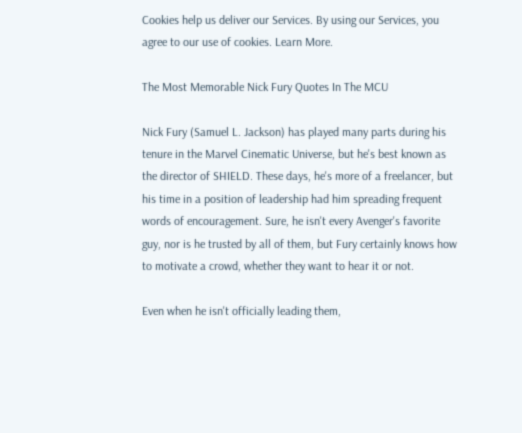Cookies help us deliver our Services. By using our Services, you agree to our use of cookies. Learn More.

The Most Memorable Nick Fury Quotes In The MCU

Nick Fury (Samuel L. Jackson) has played many parts during his tenure in the Marvel Cinematic Universe, but he's best known as the director of SHIELD. These days, he's more of a freelancer, but his time in a position of leadership had him spreading frequent words of encouragement. Sure, he isn't every Avenger's favorite guy, nor is he trusted by all of them, but Fury certainly knows how to motivate a crowd, whether they want to hear it or not.

Even when he isn't officially leading them,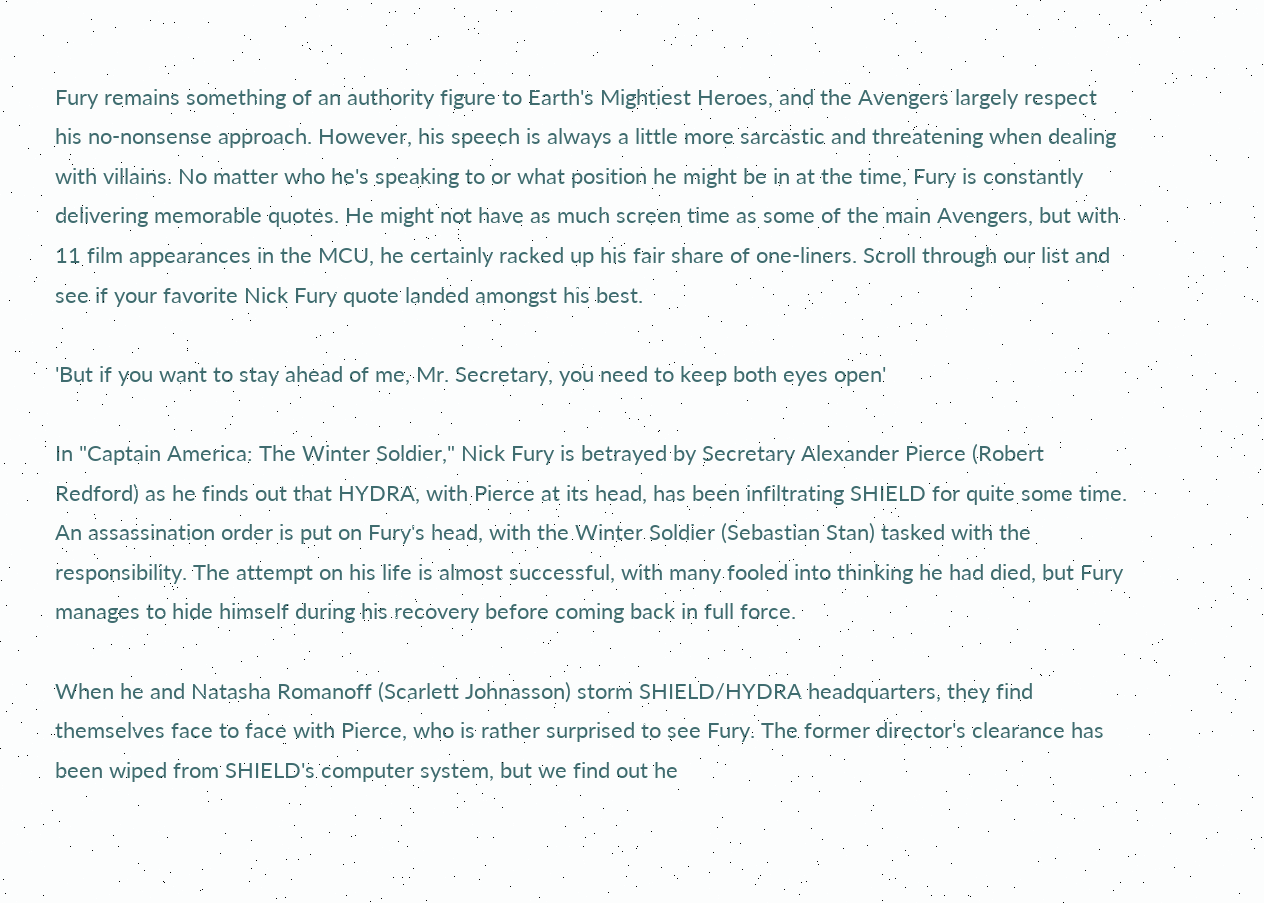Fury remains something of an authority figure to Earth's Mightiest Heroes, and the Avengers largely respect his no-nonsense approach. However, his speech is always a little more sarcastic and threatening when dealing with villains. No matter who he's speaking to or what position he might be in at the time, Fury is constantly delivering memorable quotes. He might not have as much screen time as some of the main Avengers, but with 11 film appearances in the MCU, he certainly racked up his fair share of one-liners. Scroll through our list and see if your favorite Nick Fury quote landed amongst his best.

'But if you want to stay ahead of me, Mr. Secretary, you need to keep both eyes open'

In "Captain America: The Winter Soldier," Nick Fury is betrayed by Secretary Alexander Pierce (Robert Redford) as he finds out that HYDRA, with Pierce at its head, has been infiltrating SHIELD for quite some time. An assassination order is put on Fury's head, with the Winter Soldier (Sebastian Stan) tasked with the responsibility. The attempt on his life is almost successful, with many fooled into thinking he had died, but Fury manages to hide himself during his recovery before coming back in full force.

When he and Natasha Romanoff (Scarlett Johnasson) storm SHIELD/HYDRA headquarters, they find themselves face to face with Pierce, who is rather surprised to see Fury. The former director's clearance has been wiped from SHIELD's computer system, but we find out he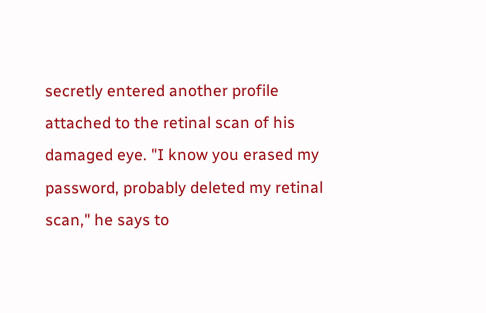secretly entered another profile attached to the retinal scan of his damaged eye. "I know you erased my password, probably deleted my retinal scan," he says to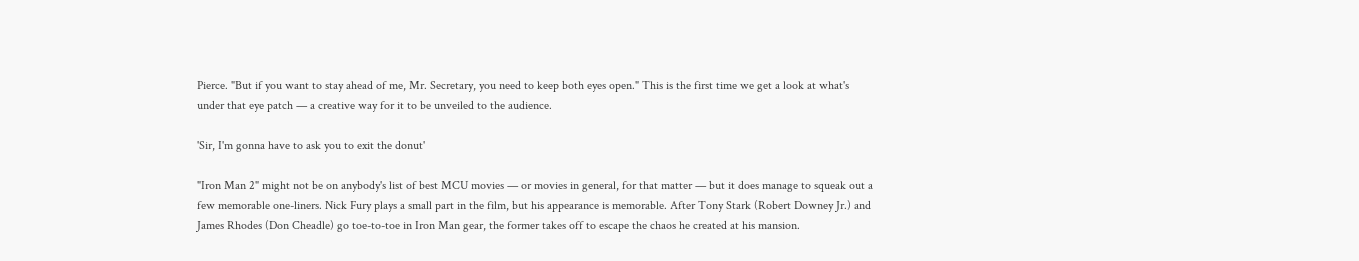Pierce. "But if you want to stay ahead of me, Mr. Secretary, you need to keep both eyes open." This is the first time we get a look at what's under that eye patch — a creative way for it to be unveiled to the audience.

'Sir, I'm gonna have to ask you to exit the donut'

"Iron Man 2" might not be on anybody's list of best MCU movies — or movies in general, for that matter — but it does manage to squeak out a few memorable one-liners. Nick Fury plays a small part in the film, but his appearance is memorable. After Tony Stark (Robert Downey Jr.) and James Rhodes (Don Cheadle) go toe-to-toe in Iron Man gear, the former takes off to escape the chaos he created at his mansion.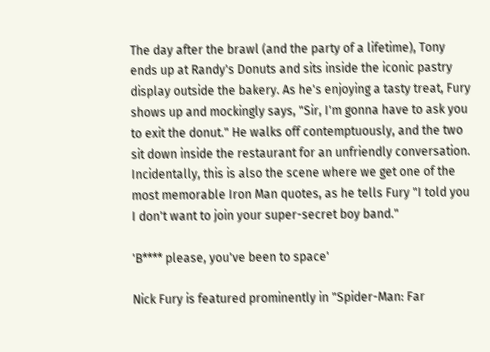The day after the brawl (and the party of a lifetime), Tony ends up at Randy's Donuts and sits inside the iconic pastry display outside the bakery. As he's enjoying a tasty treat, Fury shows up and mockingly says, "Sir, I'm gonna have to ask you to exit the donut." He walks off contemptuously, and the two sit down inside the restaurant for an unfriendly conversation. Incidentally, this is also the scene where we get one of the most memorable Iron Man quotes, as he tells Fury "I told you I don't want to join your super-secret boy band."

'B**** please, you've been to space'

Nick Fury is featured prominently in "Spider-Man: Far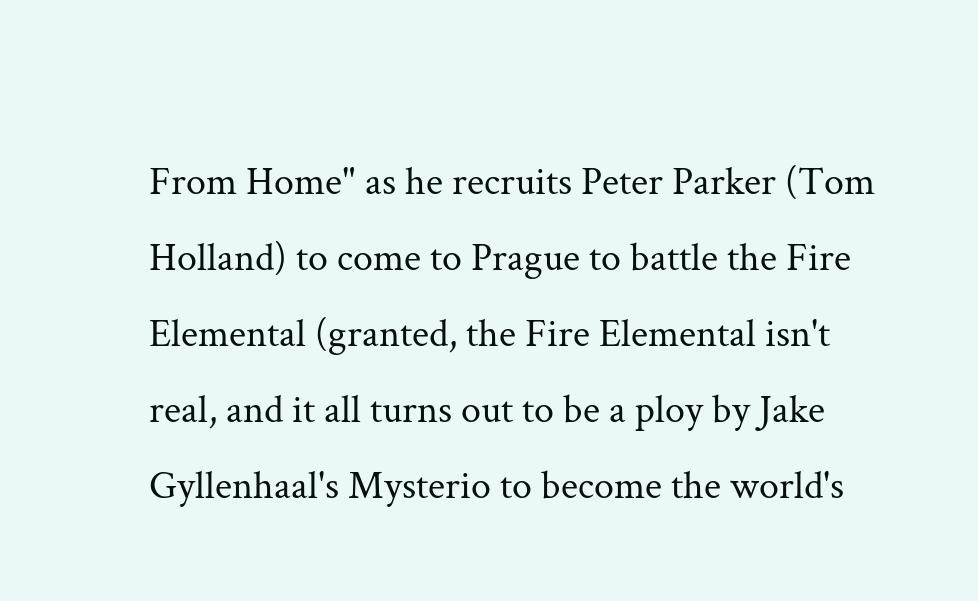From Home" as he recruits Peter Parker (Tom Holland) to come to Prague to battle the Fire Elemental (granted, the Fire Elemental isn't real, and it all turns out to be a ploy by Jake Gyllenhaal's Mysterio to become the world's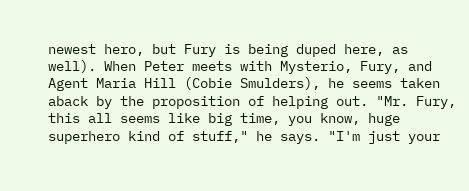newest hero, but Fury is being duped here, as well). When Peter meets with Mysterio, Fury, and Agent Maria Hill (Cobie Smulders), he seems taken aback by the proposition of helping out. "Mr. Fury, this all seems like big time, you know, huge superhero kind of stuff," he says. "I'm just your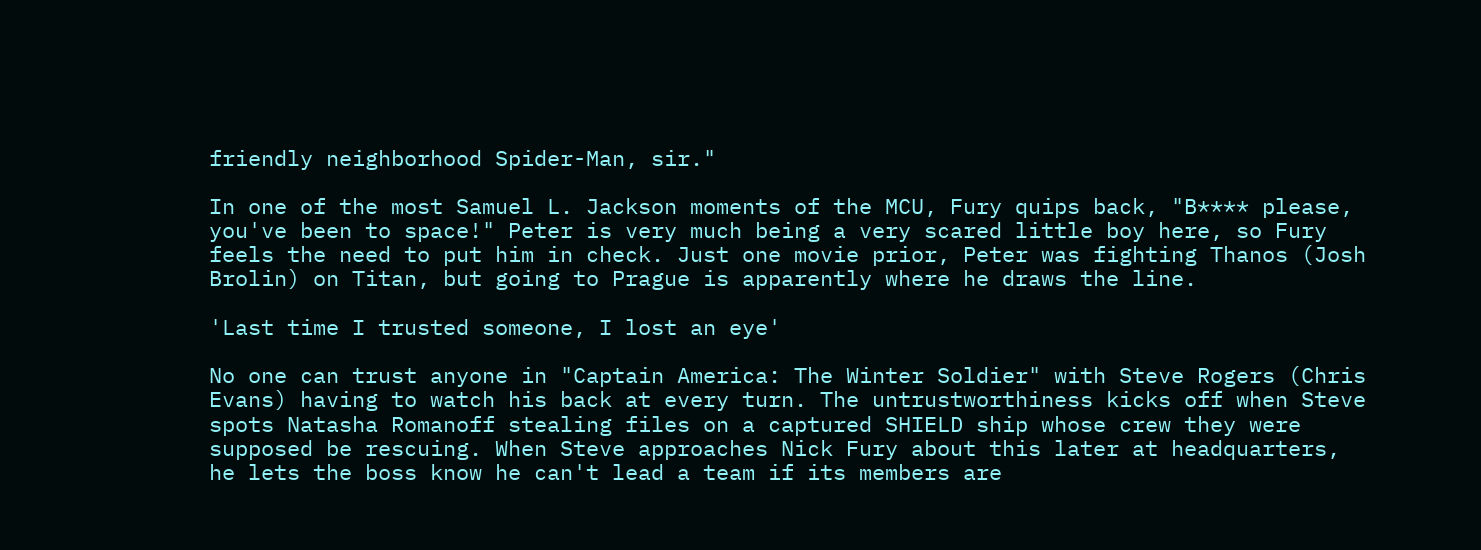friendly neighborhood Spider-Man, sir."

In one of the most Samuel L. Jackson moments of the MCU, Fury quips back, "B**** please, you've been to space!" Peter is very much being a very scared little boy here, so Fury feels the need to put him in check. Just one movie prior, Peter was fighting Thanos (Josh Brolin) on Titan, but going to Prague is apparently where he draws the line.

'Last time I trusted someone, I lost an eye'

No one can trust anyone in "Captain America: The Winter Soldier" with Steve Rogers (Chris Evans) having to watch his back at every turn. The untrustworthiness kicks off when Steve spots Natasha Romanoff stealing files on a captured SHIELD ship whose crew they were supposed be rescuing. When Steve approaches Nick Fury about this later at headquarters, he lets the boss know he can't lead a team if its members are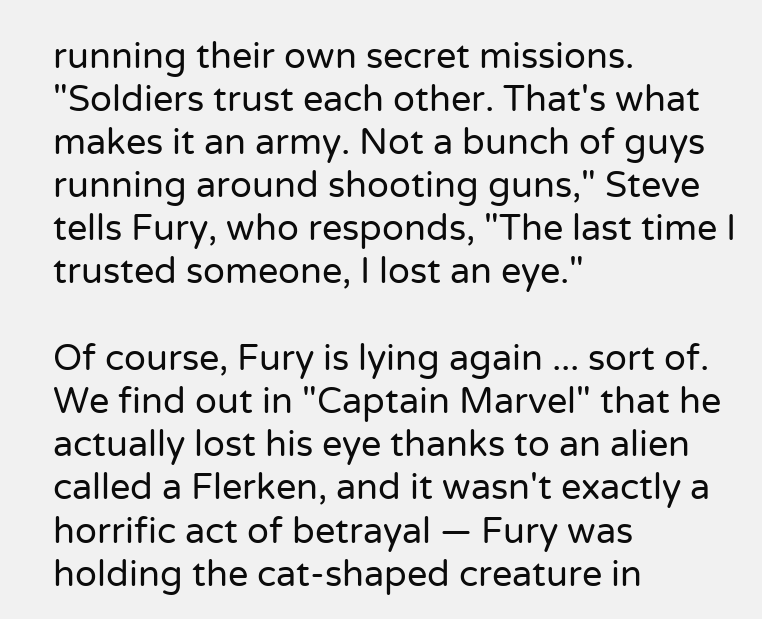running their own secret missions. "Soldiers trust each other. That's what makes it an army. Not a bunch of guys running around shooting guns," Steve tells Fury, who responds, "The last time I trusted someone, I lost an eye."

Of course, Fury is lying again ... sort of. We find out in "Captain Marvel" that he actually lost his eye thanks to an alien called a Flerken, and it wasn't exactly a horrific act of betrayal — Fury was holding the cat-shaped creature in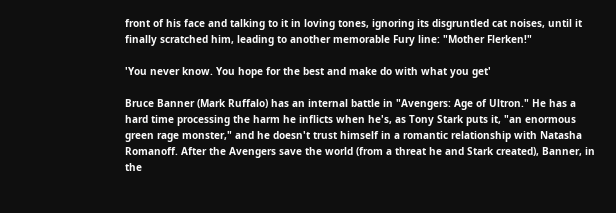front of his face and talking to it in loving tones, ignoring its disgruntled cat noises, until it finally scratched him, leading to another memorable Fury line: "Mother Flerken!"

'You never know. You hope for the best and make do with what you get'

Bruce Banner (Mark Ruffalo) has an internal battle in "Avengers: Age of Ultron." He has a hard time processing the harm he inflicts when he's, as Tony Stark puts it, "an enormous green rage monster," and he doesn't trust himself in a romantic relationship with Natasha Romanoff. After the Avengers save the world (from a threat he and Stark created), Banner, in the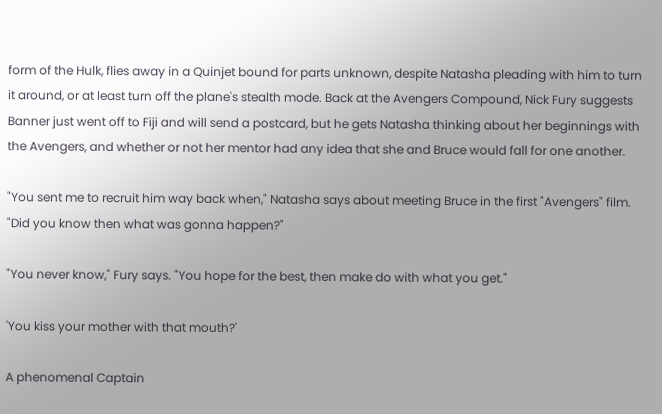form of the Hulk, flies away in a Quinjet bound for parts unknown, despite Natasha pleading with him to turn it around, or at least turn off the plane's stealth mode. Back at the Avengers Compound, Nick Fury suggests Banner just went off to Fiji and will send a postcard, but he gets Natasha thinking about her beginnings with the Avengers, and whether or not her mentor had any idea that she and Bruce would fall for one another.

"You sent me to recruit him way back when," Natasha says about meeting Bruce in the first "Avengers" film. "Did you know then what was gonna happen?"

"You never know," Fury says. "You hope for the best, then make do with what you get."

'You kiss your mother with that mouth?'

A phenomenal Captain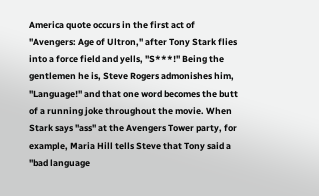America quote occurs in the first act of "Avengers: Age of Ultron," after Tony Stark flies into a force field and yells, "S***!" Being the gentlemen he is, Steve Rogers admonishes him, "Language!" and that one word becomes the butt of a running joke throughout the movie. When Stark says "ass" at the Avengers Tower party, for example, Maria Hill tells Steve that Tony said a "bad language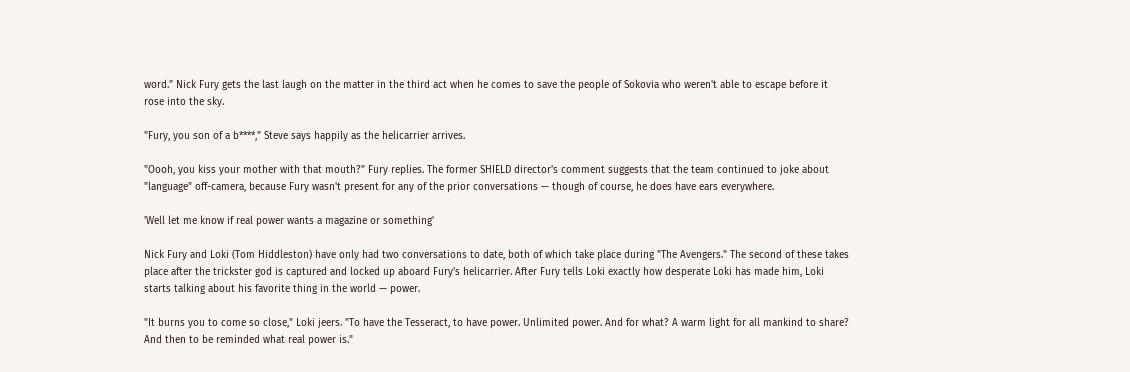word." Nick Fury gets the last laugh on the matter in the third act when he comes to save the people of Sokovia who weren't able to escape before it rose into the sky.

"Fury, you son of a b****," Steve says happily as the helicarrier arrives.

"Oooh, you kiss your mother with that mouth?" Fury replies. The former SHIELD director's comment suggests that the team continued to joke about "language" off-camera, because Fury wasn't present for any of the prior conversations — though of course, he does have ears everywhere.

'Well let me know if real power wants a magazine or something'

Nick Fury and Loki (Tom Hiddleston) have only had two conversations to date, both of which take place during "The Avengers." The second of these takes place after the trickster god is captured and locked up aboard Fury's helicarrier. After Fury tells Loki exactly how desperate Loki has made him, Loki starts talking about his favorite thing in the world — power.

"It burns you to come so close," Loki jeers. "To have the Tesseract, to have power. Unlimited power. And for what? A warm light for all mankind to share? And then to be reminded what real power is."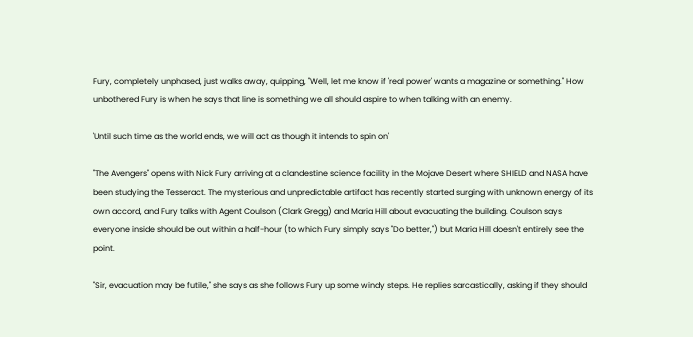Fury, completely unphased, just walks away, quipping, "Well, let me know if 'real power' wants a magazine or something." How unbothered Fury is when he says that line is something we all should aspire to when talking with an enemy.

'Until such time as the world ends, we will act as though it intends to spin on'

"The Avengers" opens with Nick Fury arriving at a clandestine science facility in the Mojave Desert where SHIELD and NASA have been studying the Tesseract. The mysterious and unpredictable artifact has recently started surging with unknown energy of its own accord, and Fury talks with Agent Coulson (Clark Gregg) and Maria Hill about evacuating the building. Coulson says everyone inside should be out within a half-hour (to which Fury simply says "Do better,") but Maria Hill doesn't entirely see the point.

"Sir, evacuation may be futile," she says as she follows Fury up some windy steps. He replies sarcastically, asking if they should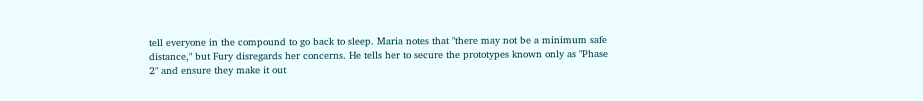tell everyone in the compound to go back to sleep. Maria notes that "there may not be a minimum safe distance," but Fury disregards her concerns. He tells her to secure the prototypes known only as "Phase 2" and ensure they make it out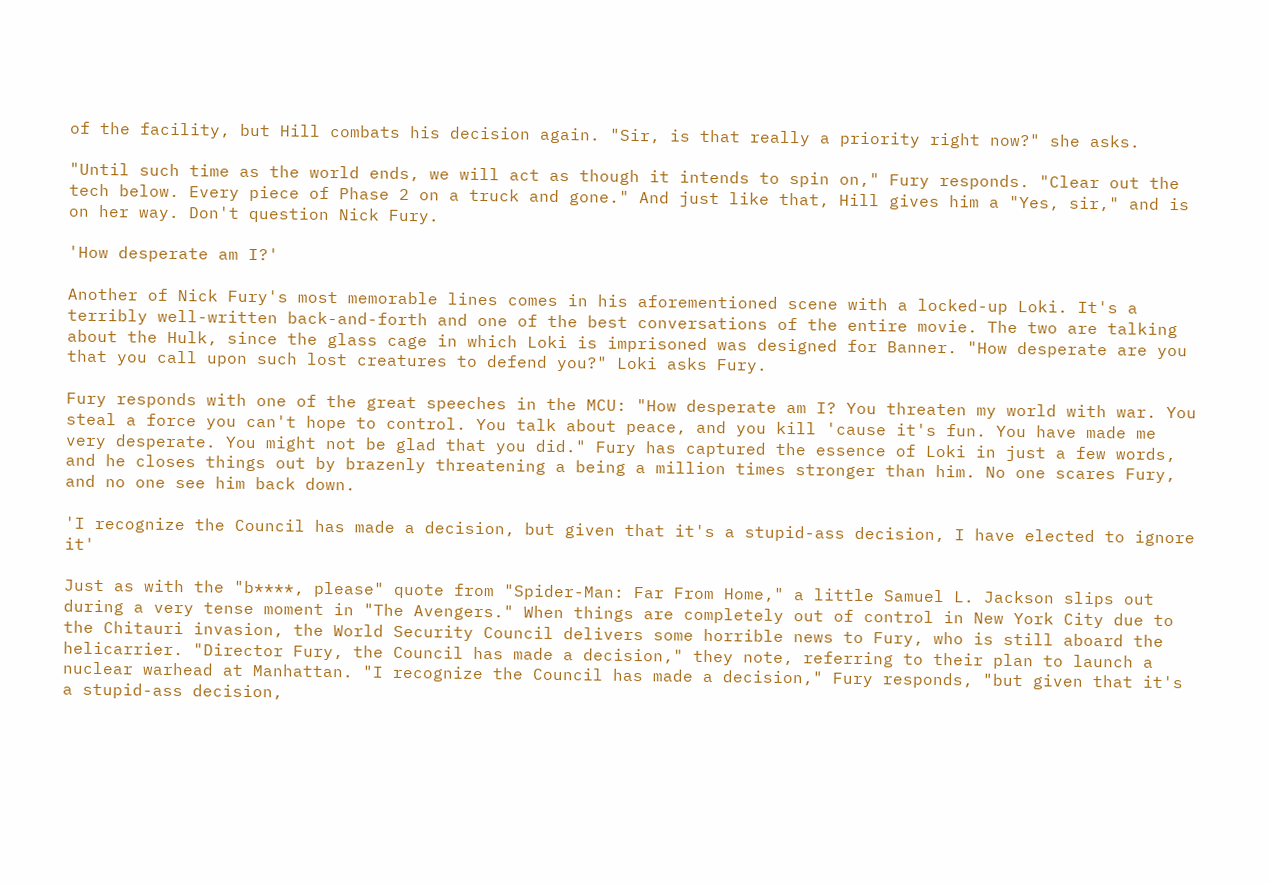of the facility, but Hill combats his decision again. "Sir, is that really a priority right now?" she asks.

"Until such time as the world ends, we will act as though it intends to spin on," Fury responds. "Clear out the tech below. Every piece of Phase 2 on a truck and gone." And just like that, Hill gives him a "Yes, sir," and is on her way. Don't question Nick Fury.

'How desperate am I?'

Another of Nick Fury's most memorable lines comes in his aforementioned scene with a locked-up Loki. It's a terribly well-written back-and-forth and one of the best conversations of the entire movie. The two are talking about the Hulk, since the glass cage in which Loki is imprisoned was designed for Banner. "How desperate are you that you call upon such lost creatures to defend you?" Loki asks Fury.

Fury responds with one of the great speeches in the MCU: "How desperate am I? You threaten my world with war. You steal a force you can't hope to control. You talk about peace, and you kill 'cause it's fun. You have made me very desperate. You might not be glad that you did." Fury has captured the essence of Loki in just a few words, and he closes things out by brazenly threatening a being a million times stronger than him. No one scares Fury, and no one see him back down.

'I recognize the Council has made a decision, but given that it's a stupid-ass decision, I have elected to ignore it'

Just as with the "b****, please" quote from "Spider-Man: Far From Home," a little Samuel L. Jackson slips out during a very tense moment in "The Avengers." When things are completely out of control in New York City due to the Chitauri invasion, the World Security Council delivers some horrible news to Fury, who is still aboard the helicarrier. "Director Fury, the Council has made a decision," they note, referring to their plan to launch a nuclear warhead at Manhattan. "I recognize the Council has made a decision," Fury responds, "but given that it's a stupid-ass decision,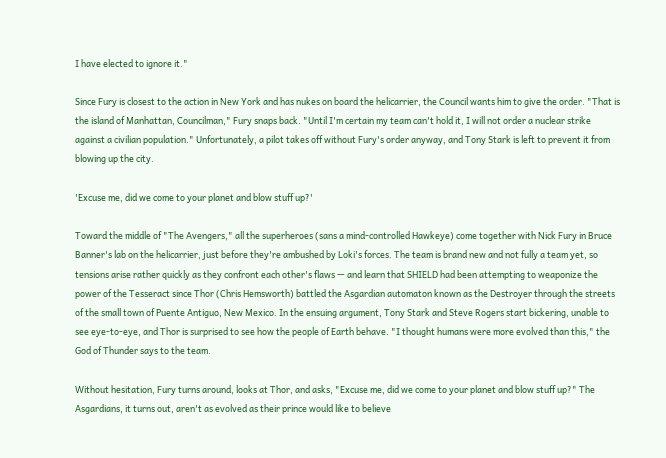I have elected to ignore it."

Since Fury is closest to the action in New York and has nukes on board the helicarrier, the Council wants him to give the order. "That is the island of Manhattan, Councilman," Fury snaps back. "Until I'm certain my team can't hold it, I will not order a nuclear strike against a civilian population." Unfortunately, a pilot takes off without Fury's order anyway, and Tony Stark is left to prevent it from blowing up the city.

'Excuse me, did we come to your planet and blow stuff up?'

Toward the middle of "The Avengers," all the superheroes (sans a mind-controlled Hawkeye) come together with Nick Fury in Bruce Banner's lab on the helicarrier, just before they're ambushed by Loki's forces. The team is brand new and not fully a team yet, so tensions arise rather quickly as they confront each other's flaws — and learn that SHIELD had been attempting to weaponize the power of the Tesseract since Thor (Chris Hemsworth) battled the Asgardian automaton known as the Destroyer through the streets of the small town of Puente Antiguo, New Mexico. In the ensuing argument, Tony Stark and Steve Rogers start bickering, unable to see eye-to-eye, and Thor is surprised to see how the people of Earth behave. "I thought humans were more evolved than this," the God of Thunder says to the team.

Without hesitation, Fury turns around, looks at Thor, and asks, "Excuse me, did we come to your planet and blow stuff up?" The Asgardians, it turns out, aren't as evolved as their prince would like to believe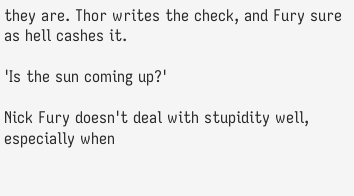they are. Thor writes the check, and Fury sure as hell cashes it.

'Is the sun coming up?'

Nick Fury doesn't deal with stupidity well, especially when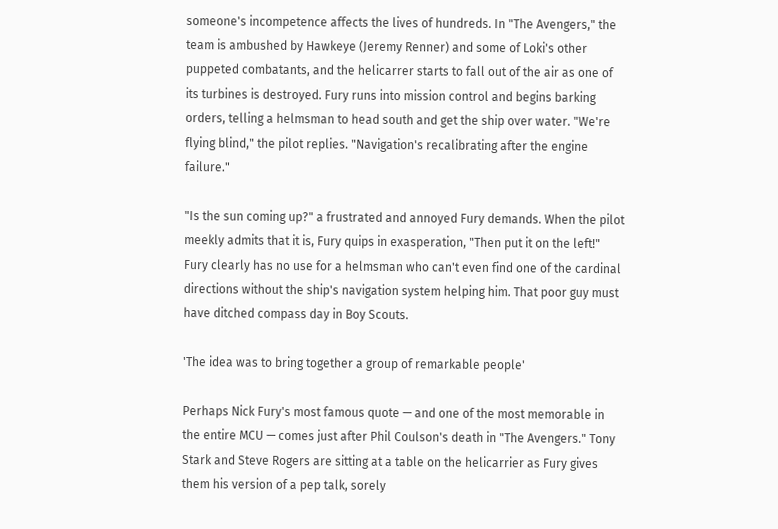someone's incompetence affects the lives of hundreds. In "The Avengers," the team is ambushed by Hawkeye (Jeremy Renner) and some of Loki's other puppeted combatants, and the helicarrer starts to fall out of the air as one of its turbines is destroyed. Fury runs into mission control and begins barking orders, telling a helmsman to head south and get the ship over water. "We're flying blind," the pilot replies. "Navigation's recalibrating after the engine failure."

"Is the sun coming up?" a frustrated and annoyed Fury demands. When the pilot meekly admits that it is, Fury quips in exasperation, "Then put it on the left!" Fury clearly has no use for a helmsman who can't even find one of the cardinal directions without the ship's navigation system helping him. That poor guy must have ditched compass day in Boy Scouts.

'The idea was to bring together a group of remarkable people'

Perhaps Nick Fury's most famous quote — and one of the most memorable in the entire MCU — comes just after Phil Coulson's death in "The Avengers." Tony Stark and Steve Rogers are sitting at a table on the helicarrier as Fury gives them his version of a pep talk, sorely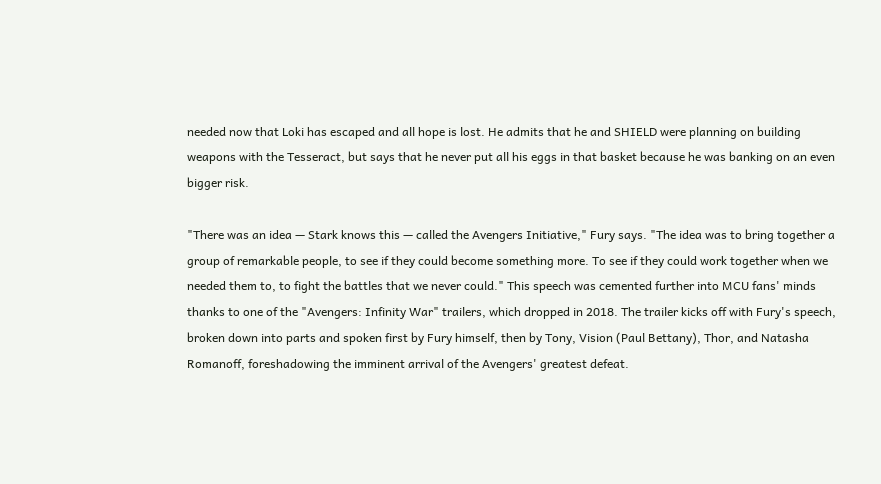needed now that Loki has escaped and all hope is lost. He admits that he and SHIELD were planning on building weapons with the Tesseract, but says that he never put all his eggs in that basket because he was banking on an even bigger risk.

"There was an idea — Stark knows this — called the Avengers Initiative," Fury says. "The idea was to bring together a group of remarkable people, to see if they could become something more. To see if they could work together when we needed them to, to fight the battles that we never could." This speech was cemented further into MCU fans' minds thanks to one of the "Avengers: Infinity War" trailers, which dropped in 2018. The trailer kicks off with Fury's speech, broken down into parts and spoken first by Fury himself, then by Tony, Vision (Paul Bettany), Thor, and Natasha Romanoff, foreshadowing the imminent arrival of the Avengers' greatest defeat.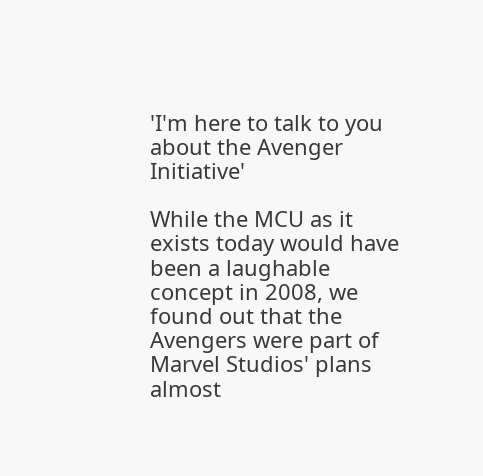'I'm here to talk to you about the Avenger Initiative'

While the MCU as it exists today would have been a laughable concept in 2008, we found out that the Avengers were part of Marvel Studios' plans almost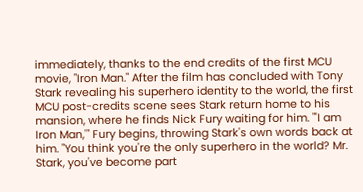immediately, thanks to the end credits of the first MCU movie, "Iron Man." After the film has concluded with Tony Stark revealing his superhero identity to the world, the first MCU post-credits scene sees Stark return home to his mansion, where he finds Nick Fury waiting for him. "'I am Iron Man,'" Fury begins, throwing Stark's own words back at him. "You think you're the only superhero in the world? Mr. Stark, you've become part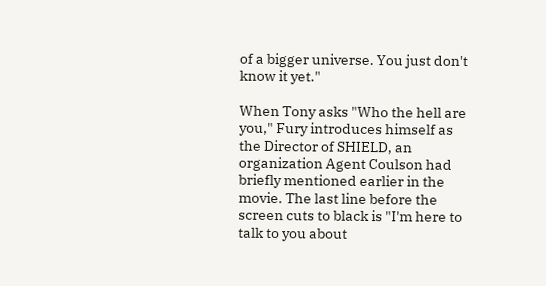of a bigger universe. You just don't know it yet."

When Tony asks "Who the hell are you," Fury introduces himself as the Director of SHIELD, an organization Agent Coulson had briefly mentioned earlier in the movie. The last line before the screen cuts to black is "I'm here to talk to you about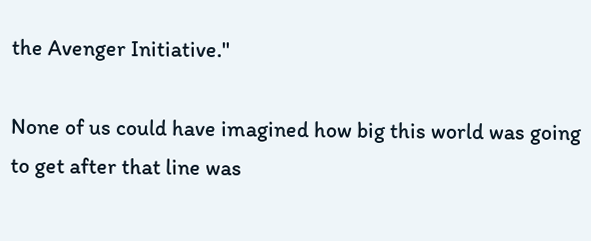the Avenger Initiative."

None of us could have imagined how big this world was going to get after that line was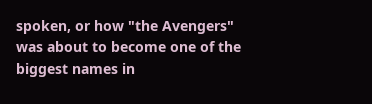spoken, or how "the Avengers" was about to become one of the biggest names in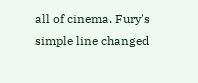all of cinema. Fury's simple line changed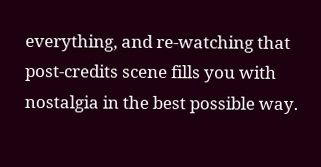everything, and re-watching that post-credits scene fills you with nostalgia in the best possible way.